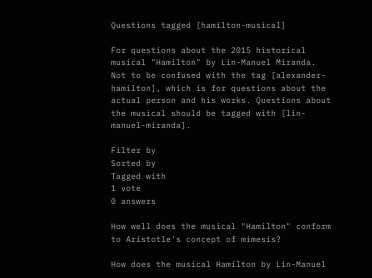Questions tagged [hamilton-musical]

For questions about the 2015 historical musical "Hamilton" by Lin-Manuel Miranda. Not to be confused with the tag [alexander-hamilton], which is for questions about the actual person and his works. Questions about the musical should be tagged with [lin-manuel-miranda].

Filter by
Sorted by
Tagged with
1 vote
0 answers

How well does the musical "Hamilton" conform to Aristotle's concept of mimesis?

How does the musical Hamilton by Lin-Manuel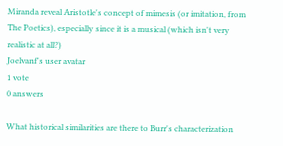Miranda reveal Aristotle's concept of mimesis (or imitation, from The Poetics), especially since it is a musical (which isn't very realistic at all?)
Joelvanf's user avatar
1 vote
0 answers

What historical similarities are there to Burr's characterization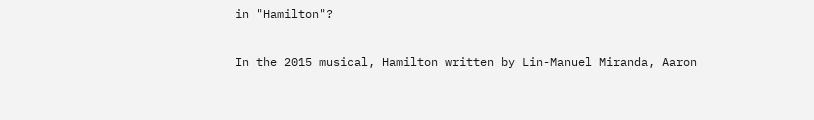in "Hamilton"?

In the 2015 musical, Hamilton written by Lin-Manuel Miranda, Aaron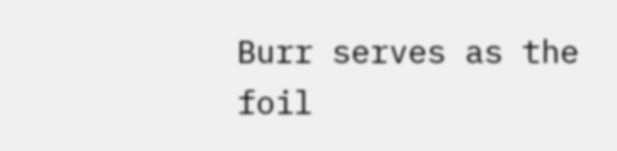Burr serves as the foil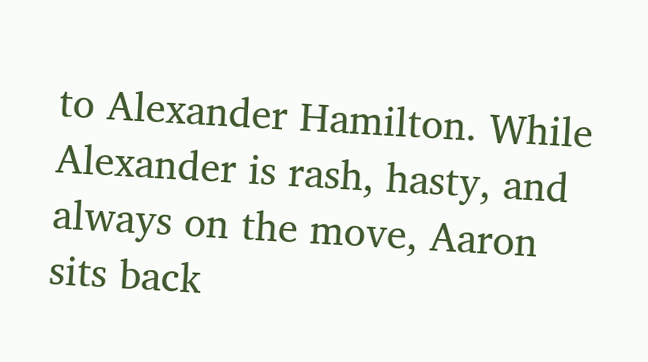to Alexander Hamilton. While Alexander is rash, hasty, and always on the move, Aaron sits back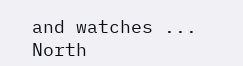and watches ...
North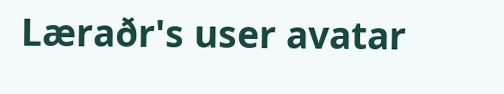Læraðr's user avatar